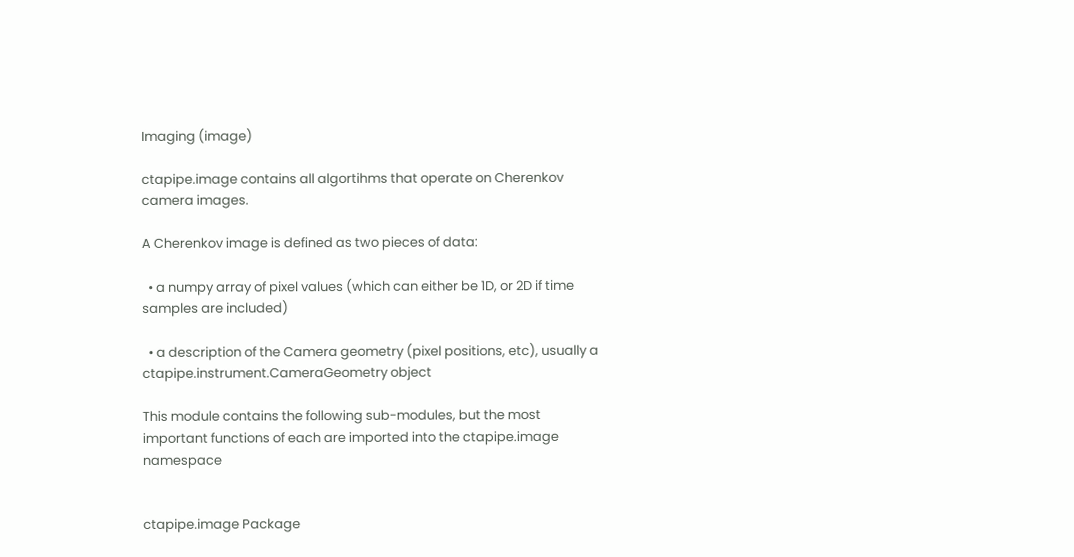Imaging (image)

ctapipe.image contains all algortihms that operate on Cherenkov camera images.

A Cherenkov image is defined as two pieces of data:

  • a numpy array of pixel values (which can either be 1D, or 2D if time samples are included)

  • a description of the Camera geometry (pixel positions, etc), usually a ctapipe.instrument.CameraGeometry object

This module contains the following sub-modules, but the most important functions of each are imported into the ctapipe.image namespace


ctapipe.image Package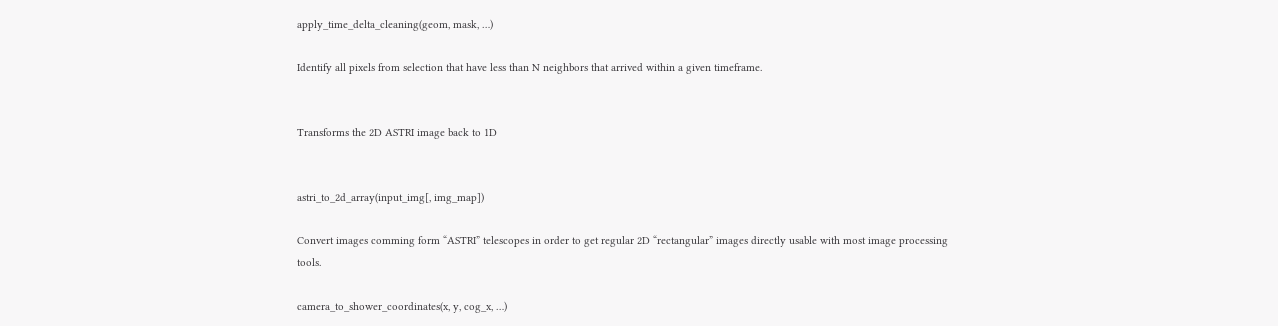apply_time_delta_cleaning(geom, mask, …)

Identify all pixels from selection that have less than N neighbors that arrived within a given timeframe.


Transforms the 2D ASTRI image back to 1D


astri_to_2d_array(input_img[, img_map])

Convert images comming form “ASTRI” telescopes in order to get regular 2D “rectangular” images directly usable with most image processing tools.

camera_to_shower_coordinates(x, y, cog_x, …)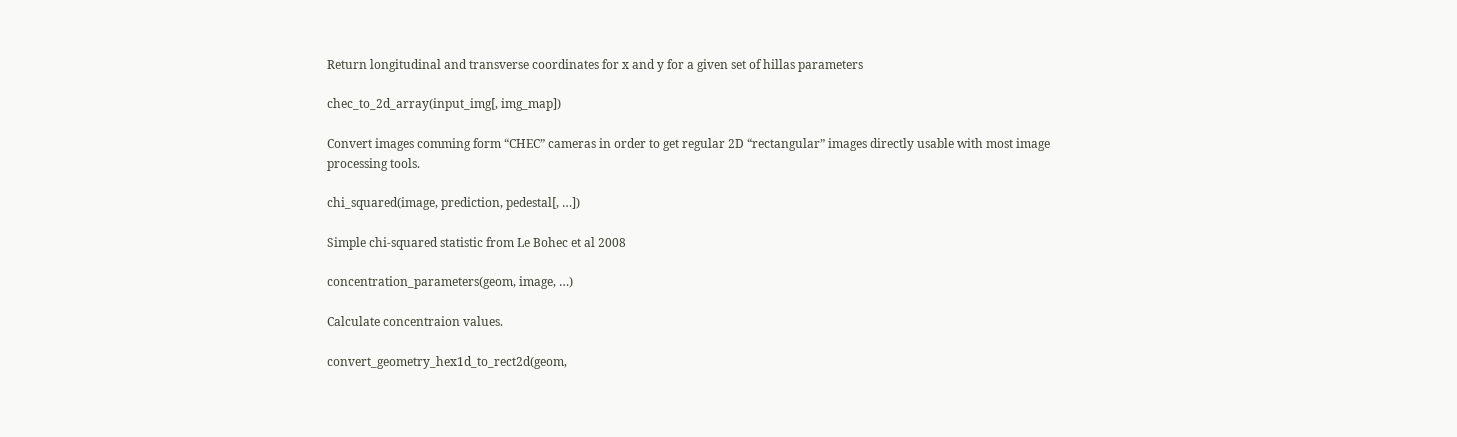Return longitudinal and transverse coordinates for x and y for a given set of hillas parameters

chec_to_2d_array(input_img[, img_map])

Convert images comming form “CHEC” cameras in order to get regular 2D “rectangular” images directly usable with most image processing tools.

chi_squared(image, prediction, pedestal[, …])

Simple chi-squared statistic from Le Bohec et al 2008

concentration_parameters(geom, image, …)

Calculate concentraion values.

convert_geometry_hex1d_to_rect2d(geom,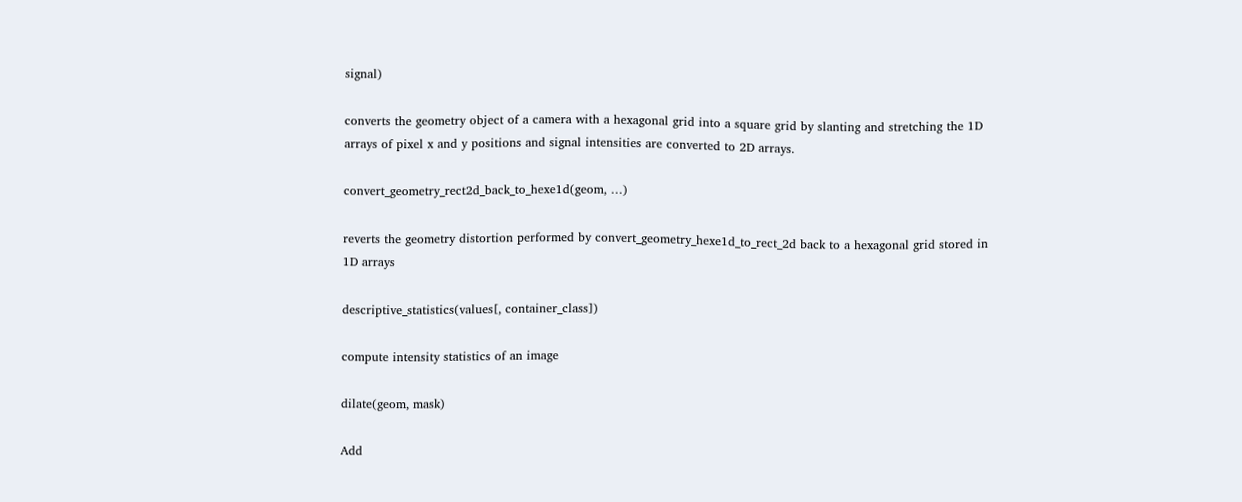signal)

converts the geometry object of a camera with a hexagonal grid into a square grid by slanting and stretching the 1D arrays of pixel x and y positions and signal intensities are converted to 2D arrays.

convert_geometry_rect2d_back_to_hexe1d(geom, …)

reverts the geometry distortion performed by convert_geometry_hexe1d_to_rect_2d back to a hexagonal grid stored in 1D arrays

descriptive_statistics(values[, container_class])

compute intensity statistics of an image

dilate(geom, mask)

Add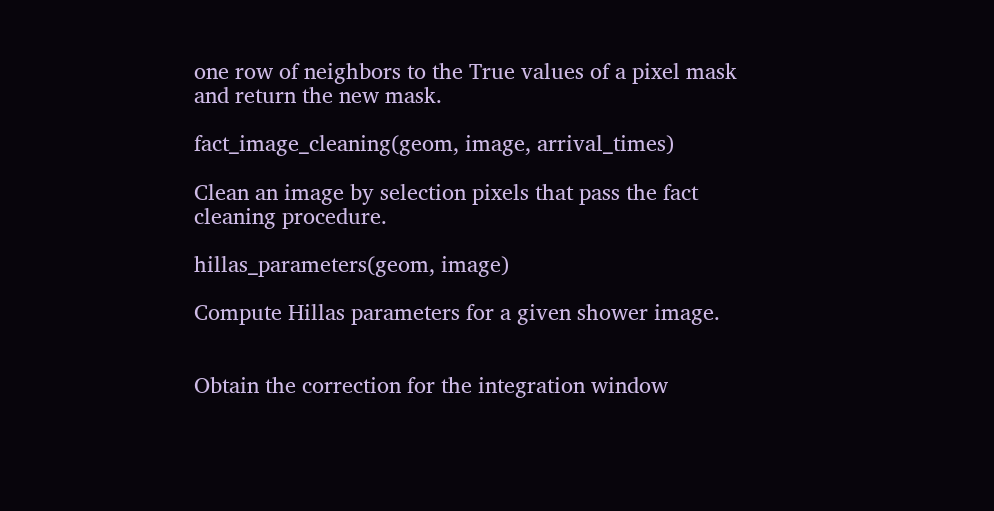one row of neighbors to the True values of a pixel mask and return the new mask.

fact_image_cleaning(geom, image, arrival_times)

Clean an image by selection pixels that pass the fact cleaning procedure.

hillas_parameters(geom, image)

Compute Hillas parameters for a given shower image.


Obtain the correction for the integration window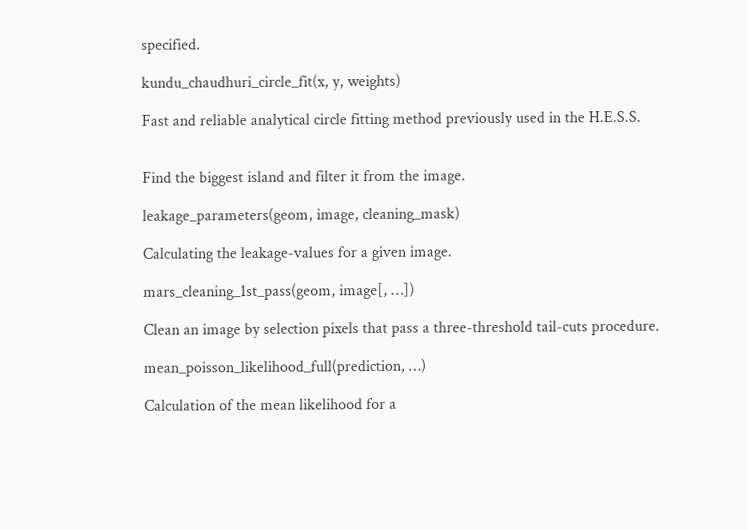specified.

kundu_chaudhuri_circle_fit(x, y, weights)

Fast and reliable analytical circle fitting method previously used in the H.E.S.S.


Find the biggest island and filter it from the image.

leakage_parameters(geom, image, cleaning_mask)

Calculating the leakage-values for a given image.

mars_cleaning_1st_pass(geom, image[, …])

Clean an image by selection pixels that pass a three-threshold tail-cuts procedure.

mean_poisson_likelihood_full(prediction, …)

Calculation of the mean likelihood for a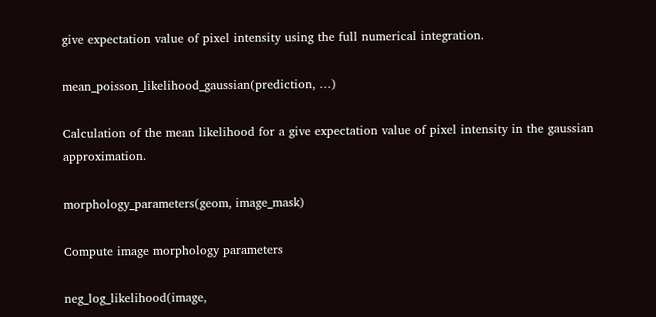give expectation value of pixel intensity using the full numerical integration.

mean_poisson_likelihood_gaussian(prediction, …)

Calculation of the mean likelihood for a give expectation value of pixel intensity in the gaussian approximation.

morphology_parameters(geom, image_mask)

Compute image morphology parameters

neg_log_likelihood(image,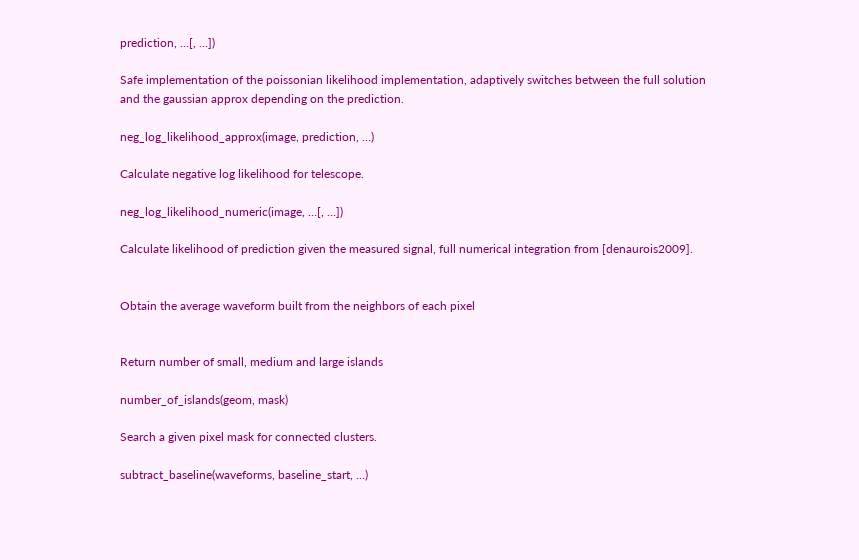prediction, …[, …])

Safe implementation of the poissonian likelihood implementation, adaptively switches between the full solution and the gaussian approx depending on the prediction.

neg_log_likelihood_approx(image, prediction, …)

Calculate negative log likelihood for telescope.

neg_log_likelihood_numeric(image, …[, …])

Calculate likelihood of prediction given the measured signal, full numerical integration from [denaurois2009].


Obtain the average waveform built from the neighbors of each pixel


Return number of small, medium and large islands

number_of_islands(geom, mask)

Search a given pixel mask for connected clusters.

subtract_baseline(waveforms, baseline_start, …)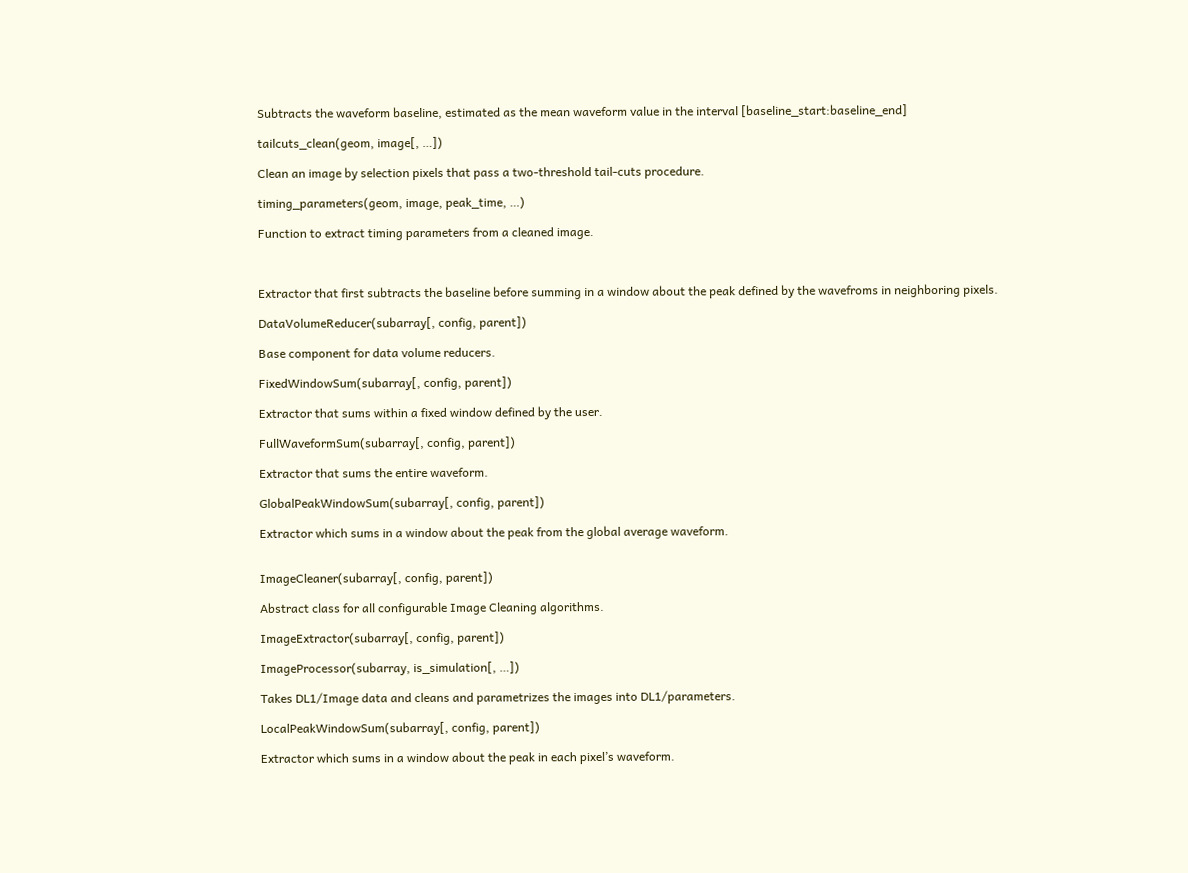Subtracts the waveform baseline, estimated as the mean waveform value in the interval [baseline_start:baseline_end]

tailcuts_clean(geom, image[, …])

Clean an image by selection pixels that pass a two-threshold tail-cuts procedure.

timing_parameters(geom, image, peak_time, …)

Function to extract timing parameters from a cleaned image.



Extractor that first subtracts the baseline before summing in a window about the peak defined by the wavefroms in neighboring pixels.

DataVolumeReducer(subarray[, config, parent])

Base component for data volume reducers.

FixedWindowSum(subarray[, config, parent])

Extractor that sums within a fixed window defined by the user.

FullWaveformSum(subarray[, config, parent])

Extractor that sums the entire waveform.

GlobalPeakWindowSum(subarray[, config, parent])

Extractor which sums in a window about the peak from the global average waveform.


ImageCleaner(subarray[, config, parent])

Abstract class for all configurable Image Cleaning algorithms.

ImageExtractor(subarray[, config, parent])

ImageProcessor(subarray, is_simulation[, …])

Takes DL1/Image data and cleans and parametrizes the images into DL1/parameters.

LocalPeakWindowSum(subarray[, config, parent])

Extractor which sums in a window about the peak in each pixel’s waveform.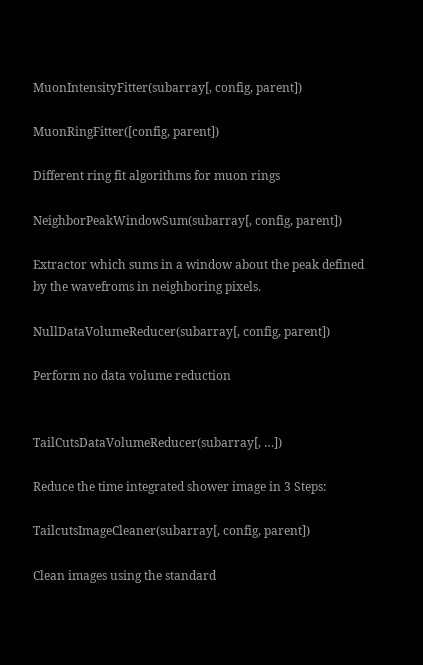MuonIntensityFitter(subarray[, config, parent])

MuonRingFitter([config, parent])

Different ring fit algorithms for muon rings

NeighborPeakWindowSum(subarray[, config, parent])

Extractor which sums in a window about the peak defined by the wavefroms in neighboring pixels.

NullDataVolumeReducer(subarray[, config, parent])

Perform no data volume reduction


TailCutsDataVolumeReducer(subarray[, …])

Reduce the time integrated shower image in 3 Steps:

TailcutsImageCleaner(subarray[, config, parent])

Clean images using the standard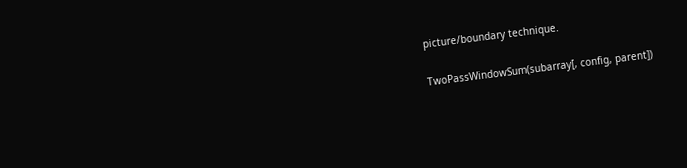picture/boundary technique.

TwoPassWindowSum(subarray[, config, parent])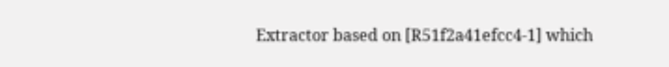Extractor based on [R51f2a41efcc4-1] which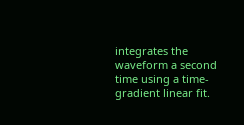integrates the waveform a second time using a time-gradient linear fit.